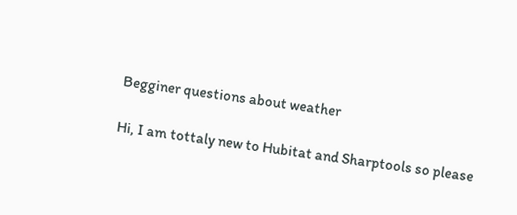Begginer questions about weather

Hi, I am tottaly new to Hubitat and Sharptools so please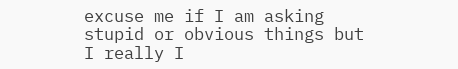excuse me if I am asking stupid or obvious things but I really I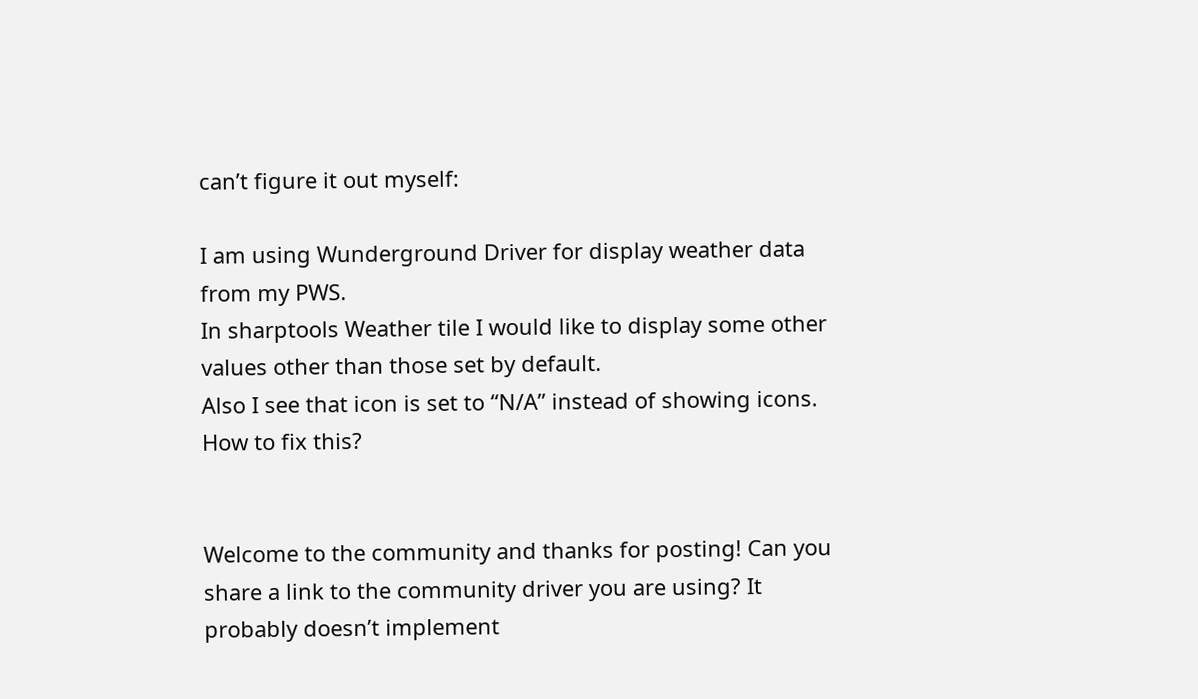can’t figure it out myself:

I am using Wunderground Driver for display weather data from my PWS.
In sharptools Weather tile I would like to display some other values other than those set by default.
Also I see that icon is set to “N/A” instead of showing icons. How to fix this?


Welcome to the community and thanks for posting! Can you share a link to the community driver you are using? It probably doesn’t implement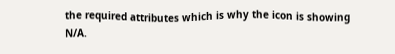the required attributes which is why the icon is showing N/A.